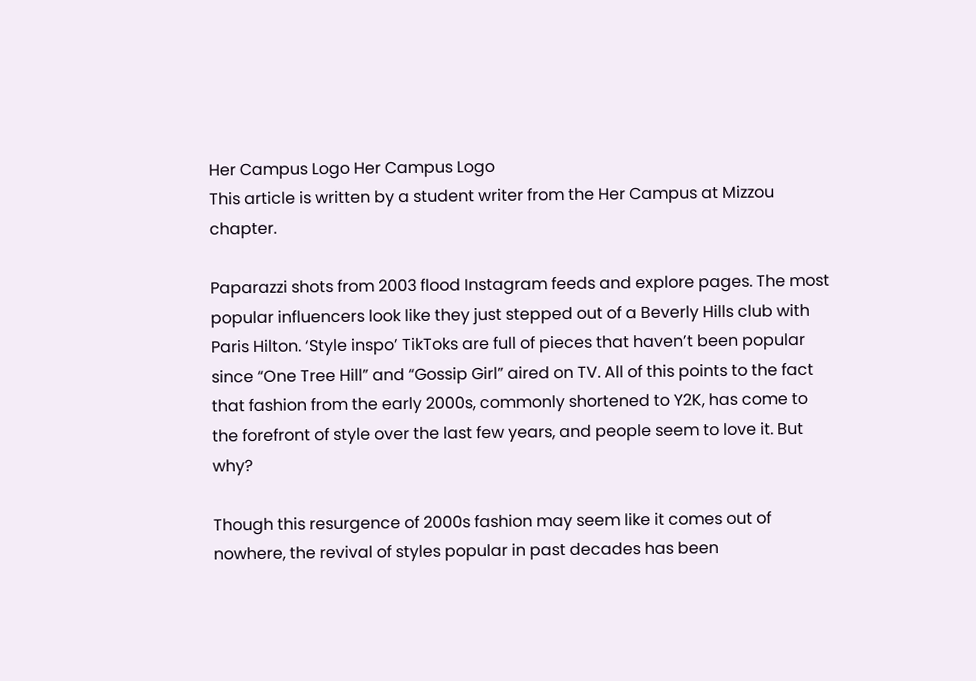Her Campus Logo Her Campus Logo
This article is written by a student writer from the Her Campus at Mizzou chapter.

Paparazzi shots from 2003 flood Instagram feeds and explore pages. The most popular influencers look like they just stepped out of a Beverly Hills club with Paris Hilton. ‘Style inspo’ TikToks are full of pieces that haven’t been popular since “One Tree Hill” and “Gossip Girl” aired on TV. All of this points to the fact that fashion from the early 2000s, commonly shortened to Y2K, has come to the forefront of style over the last few years, and people seem to love it. But why?

Though this resurgence of 2000s fashion may seem like it comes out of nowhere, the revival of styles popular in past decades has been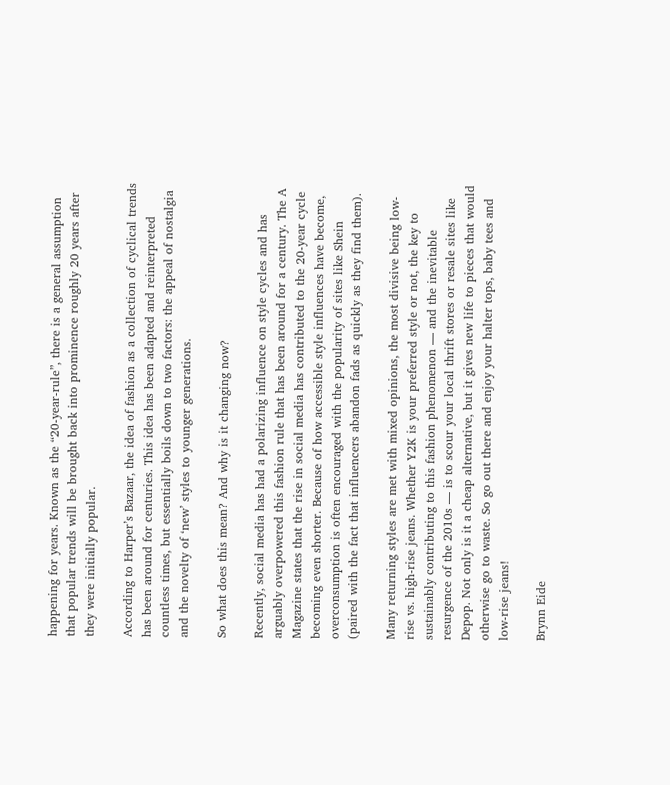happening for years. Known as the “20-year-rule”, there is a general assumption that popular trends will be brought back into prominence roughly 20 years after they were initially popular.

According to Harper’s Bazaar, the idea of fashion as a collection of cyclical trends has been around for centuries. This idea has been adapted and reinterpreted countless times, but essentially boils down to two factors: the appeal of nostalgia and the novelty of ‘new’ styles to younger generations.

So what does this mean? And why is it changing now?

Recently, social media has had a polarizing influence on style cycles and has arguably overpowered this fashion rule that has been around for a century. The A Magazine states that the rise in social media has contributed to the 20-year cycle becoming even shorter. Because of how accessible style influences have become, overconsumption is often encouraged with the popularity of sites like Shein (paired with the fact that influencers abandon fads as quickly as they find them).

Many returning styles are met with mixed opinions, the most divisive being low-rise vs. high-rise jeans. Whether Y2K is your preferred style or not, the key to sustainably contributing to this fashion phenomenon — and the inevitable resurgence of the 2010s — is to scour your local thrift stores or resale sites like Depop. Not only is it a cheap alternative, but it gives new life to pieces that would otherwise go to waste. So go out there and enjoy your halter tops, baby tees and low-rise jeans!

Brynn Eide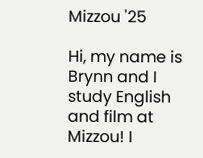Mizzou '25

Hi, my name is Brynn and I study English and film at Mizzou! I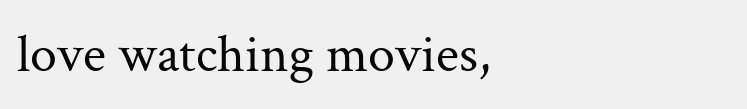love watching movies,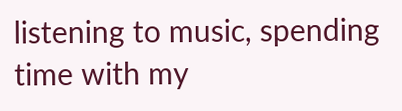listening to music, spending time with my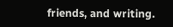friends, and writing.